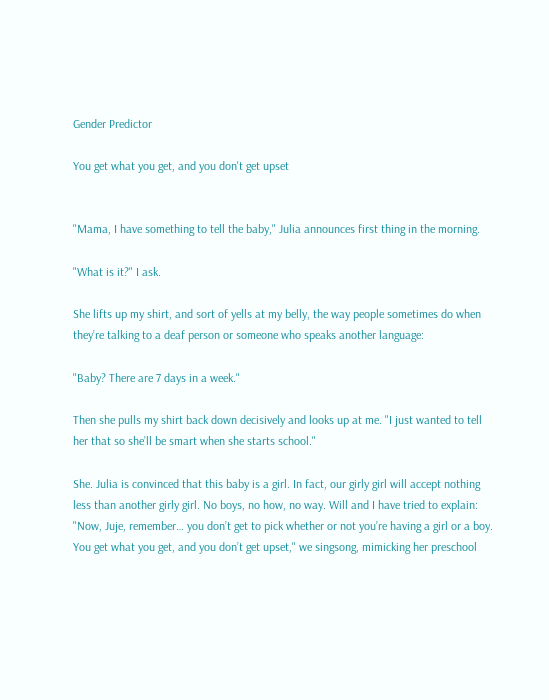Gender Predictor

You get what you get, and you don't get upset


"Mama, I have something to tell the baby," Julia announces first thing in the morning.

"What is it?" I ask.

She lifts up my shirt, and sort of yells at my belly, the way people sometimes do when they’re talking to a deaf person or someone who speaks another language:

"Baby? There are 7 days in a week."

Then she pulls my shirt back down decisively and looks up at me. "I just wanted to tell her that so she’ll be smart when she starts school."

She. Julia is convinced that this baby is a girl. In fact, our girly girl will accept nothing less than another girly girl. No boys, no how, no way. Will and I have tried to explain: "Now, Juje, remember… you don’t get to pick whether or not you’re having a girl or a boy. You get what you get, and you don’t get upset," we singsong, mimicking her preschool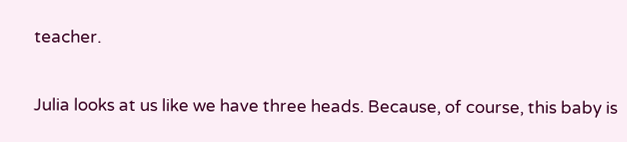teacher.

Julia looks at us like we have three heads. Because, of course, this baby is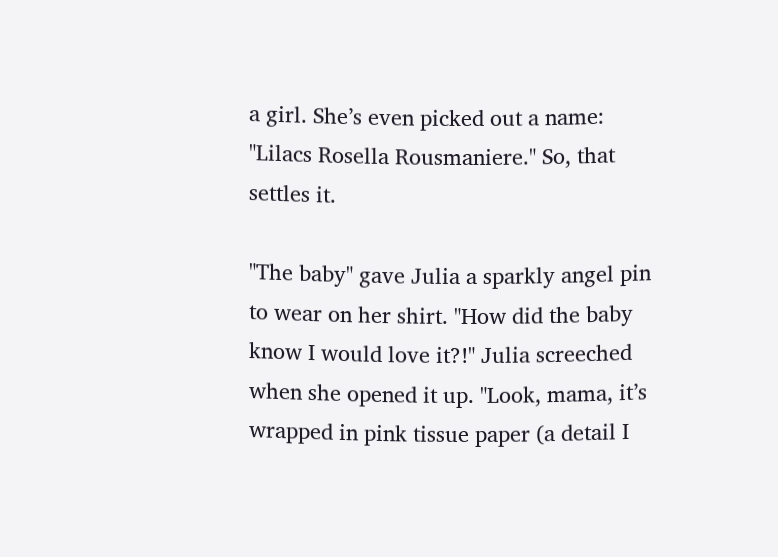a girl. She’s even picked out a name: "Lilacs Rosella Rousmaniere." So, that settles it.

"The baby" gave Julia a sparkly angel pin to wear on her shirt. "How did the baby know I would love it?!" Julia screeched when she opened it up. "Look, mama, it’s wrapped in pink tissue paper (a detail I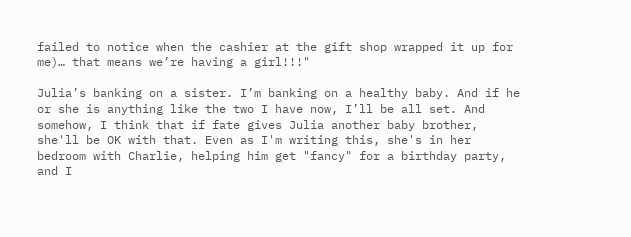failed to notice when the cashier at the gift shop wrapped it up for me)… that means we’re having a girl!!!"

Julia’s banking on a sister. I’m banking on a healthy baby. And if he or she is anything like the two I have now, I’ll be all set. And somehow, I think that if fate gives Julia another baby brother, she'll be OK with that. Even as I'm writing this, she's in her bedroom with Charlie, helping him get "fancy" for a birthday party, and I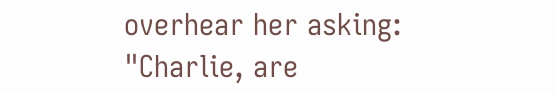overhear her asking: "Charlie, are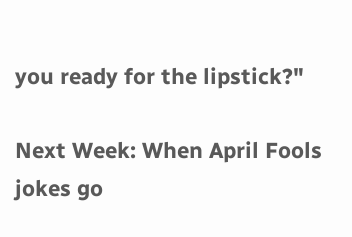you ready for the lipstick?"

Next Week: When April Fools jokes go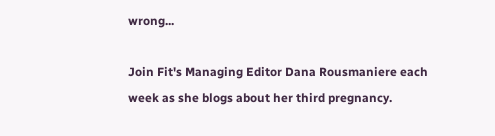wrong...

Join Fit's Managing Editor Dana Rousmaniere each week as she blogs about her third pregnancy.